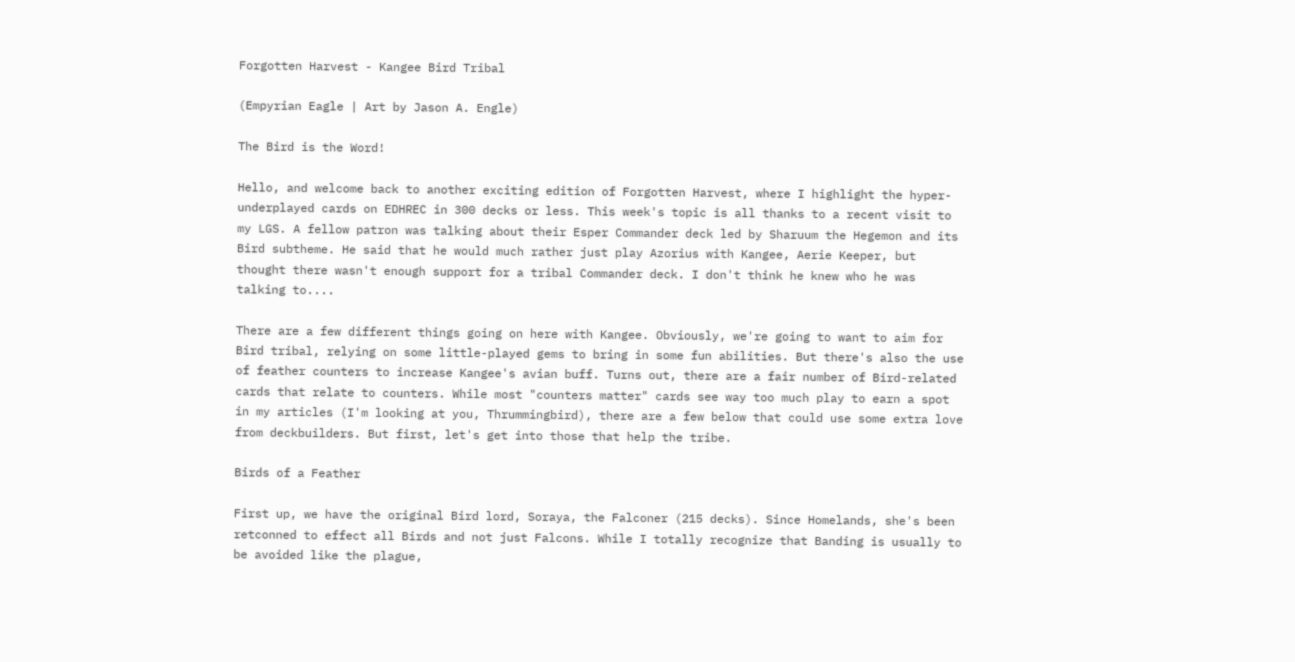Forgotten Harvest - Kangee Bird Tribal

(Empyrian Eagle | Art by Jason A. Engle)

The Bird is the Word!

Hello, and welcome back to another exciting edition of Forgotten Harvest, where I highlight the hyper-underplayed cards on EDHREC in 300 decks or less. This week's topic is all thanks to a recent visit to my LGS. A fellow patron was talking about their Esper Commander deck led by Sharuum the Hegemon and its Bird subtheme. He said that he would much rather just play Azorius with Kangee, Aerie Keeper, but thought there wasn't enough support for a tribal Commander deck. I don't think he knew who he was talking to....

There are a few different things going on here with Kangee. Obviously, we're going to want to aim for Bird tribal, relying on some little-played gems to bring in some fun abilities. But there's also the use of feather counters to increase Kangee's avian buff. Turns out, there are a fair number of Bird-related cards that relate to counters. While most "counters matter" cards see way too much play to earn a spot in my articles (I'm looking at you, Thrummingbird), there are a few below that could use some extra love from deckbuilders. But first, let's get into those that help the tribe.

Birds of a Feather

First up, we have the original Bird lord, Soraya, the Falconer (215 decks). Since Homelands, she's been retconned to effect all Birds and not just Falcons. While I totally recognize that Banding is usually to be avoided like the plague,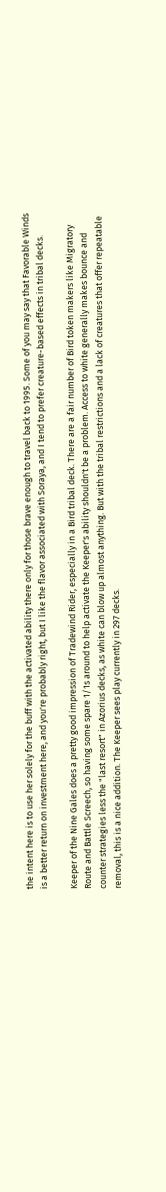the intent here is to use her solely for the buff with the activated ability there only for those brave enough to travel back to 1995. Some of you may say that Favorable Winds is a better return on investment here, and you're probably right, but I like the flavor associated with Soraya, and I tend to prefer creature-based effects in tribal decks.

Keeper of the Nine Gales does a pretty good impression of Tradewind Rider, especially in a Bird tribal deck. There are a fair number of Bird token makers like Migratory Route and Battle Screech, so having some spare 1/1s around to help activate the Keeper's ability shouldn't be a problem. Access to white generally makes bounce and counter strategies less the "last resort" in Azorius decks, as white can blow up almost anything. But with the tribal restrictions and a lack of creatures that offer repeatable removal, this is a nice addition. The Keeper sees play currently in 297 decks.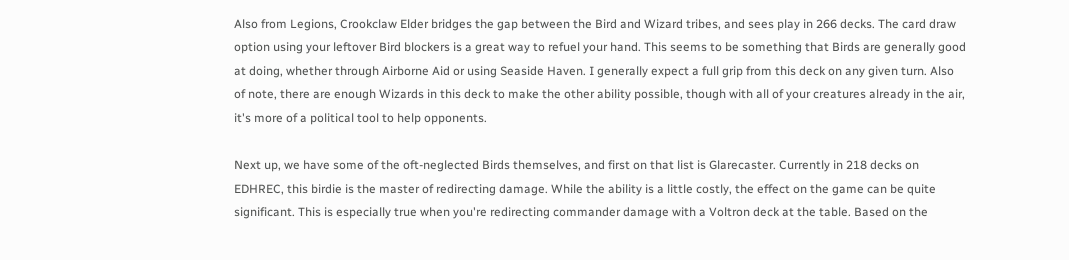Also from Legions, Crookclaw Elder bridges the gap between the Bird and Wizard tribes, and sees play in 266 decks. The card draw option using your leftover Bird blockers is a great way to refuel your hand. This seems to be something that Birds are generally good at doing, whether through Airborne Aid or using Seaside Haven. I generally expect a full grip from this deck on any given turn. Also of note, there are enough Wizards in this deck to make the other ability possible, though with all of your creatures already in the air, it's more of a political tool to help opponents.

Next up, we have some of the oft-neglected Birds themselves, and first on that list is Glarecaster. Currently in 218 decks on EDHREC, this birdie is the master of redirecting damage. While the ability is a little costly, the effect on the game can be quite significant. This is especially true when you're redirecting commander damage with a Voltron deck at the table. Based on the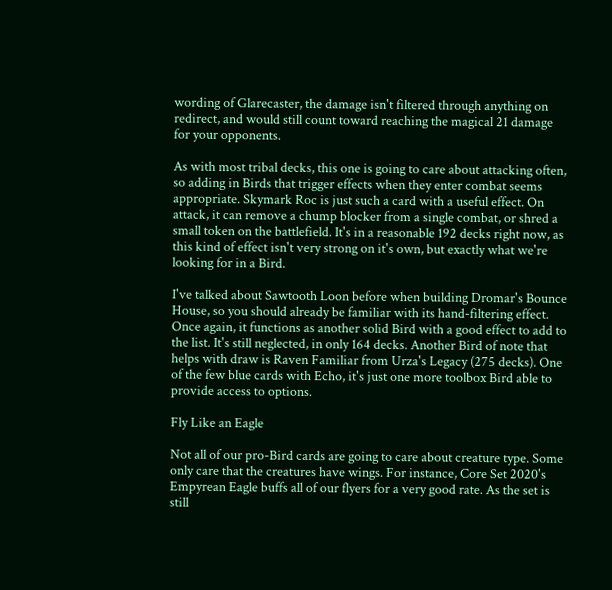wording of Glarecaster, the damage isn't filtered through anything on redirect, and would still count toward reaching the magical 21 damage for your opponents.

As with most tribal decks, this one is going to care about attacking often, so adding in Birds that trigger effects when they enter combat seems appropriate. Skymark Roc is just such a card with a useful effect. On attack, it can remove a chump blocker from a single combat, or shred a small token on the battlefield. It's in a reasonable 192 decks right now, as this kind of effect isn't very strong on it's own, but exactly what we're looking for in a Bird.

I've talked about Sawtooth Loon before when building Dromar's Bounce House, so you should already be familiar with its hand-filtering effect. Once again, it functions as another solid Bird with a good effect to add to the list. It's still neglected, in only 164 decks. Another Bird of note that helps with draw is Raven Familiar from Urza's Legacy (275 decks). One of the few blue cards with Echo, it's just one more toolbox Bird able to provide access to options.

Fly Like an Eagle

Not all of our pro-Bird cards are going to care about creature type. Some only care that the creatures have wings. For instance, Core Set 2020's Empyrean Eagle buffs all of our flyers for a very good rate. As the set is still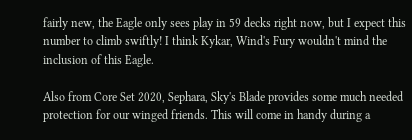fairly new, the Eagle only sees play in 59 decks right now, but I expect this number to climb swiftly! I think Kykar, Wind's Fury wouldn't mind the inclusion of this Eagle.

Also from Core Set 2020, Sephara, Sky's Blade provides some much needed protection for our winged friends. This will come in handy during a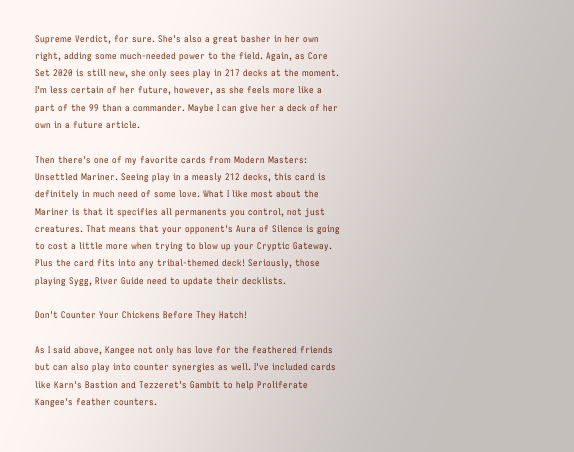Supreme Verdict, for sure. She's also a great basher in her own right, adding some much-needed power to the field. Again, as Core Set 2020 is still new, she only sees play in 217 decks at the moment. I'm less certain of her future, however, as she feels more like a part of the 99 than a commander. Maybe I can give her a deck of her own in a future article.

Then there's one of my favorite cards from Modern Masters: Unsettled Mariner. Seeing play in a measly 212 decks, this card is definitely in much need of some love. What I like most about the Mariner is that it specifies all permanents you control, not just creatures. That means that your opponent's Aura of Silence is going to cost a little more when trying to blow up your Cryptic Gateway. Plus the card fits into any tribal-themed deck! Seriously, those playing Sygg, River Guide need to update their decklists.

Don't Counter Your Chickens Before They Hatch!

As I said above, Kangee not only has love for the feathered friends but can also play into counter synergies as well. I've included cards like Karn's Bastion and Tezzeret's Gambit to help Proliferate Kangee's feather counters.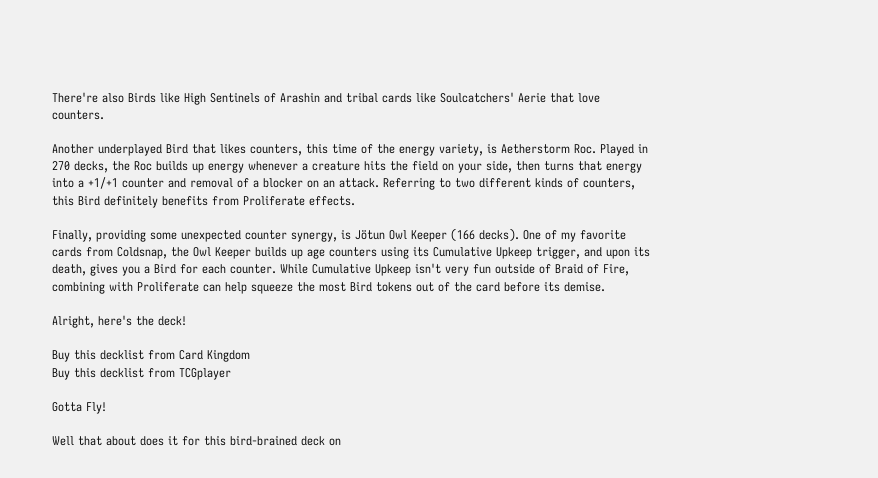There're also Birds like High Sentinels of Arashin and tribal cards like Soulcatchers' Aerie that love counters.

Another underplayed Bird that likes counters, this time of the energy variety, is Aetherstorm Roc. Played in 270 decks, the Roc builds up energy whenever a creature hits the field on your side, then turns that energy into a +1/+1 counter and removal of a blocker on an attack. Referring to two different kinds of counters, this Bird definitely benefits from Proliferate effects.

Finally, providing some unexpected counter synergy, is Jötun Owl Keeper (166 decks). One of my favorite cards from Coldsnap, the Owl Keeper builds up age counters using its Cumulative Upkeep trigger, and upon its death, gives you a Bird for each counter. While Cumulative Upkeep isn't very fun outside of Braid of Fire, combining with Proliferate can help squeeze the most Bird tokens out of the card before its demise.

Alright, here's the deck!

Buy this decklist from Card Kingdom
Buy this decklist from TCGplayer

Gotta Fly!

Well that about does it for this bird-brained deck on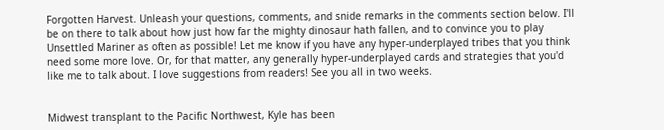Forgotten Harvest. Unleash your questions, comments, and snide remarks in the comments section below. I'll be on there to talk about how just how far the mighty dinosaur hath fallen, and to convince you to play Unsettled Mariner as often as possible! Let me know if you have any hyper-underplayed tribes that you think need some more love. Or, for that matter, any generally hyper-underplayed cards and strategies that you'd like me to talk about. I love suggestions from readers! See you all in two weeks.


Midwest transplant to the Pacific Northwest, Kyle has been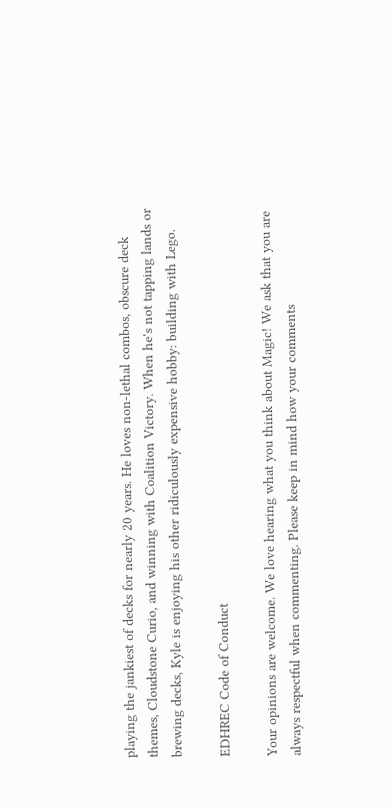playing the jankiest of decks for nearly 20 years. He loves non-lethal combos, obscure deck themes, Cloudstone Curio, and winning with Coalition Victory. When he's not tapping lands or brewing decks, Kyle is enjoying his other ridiculously expensive hobby: building with Lego.

EDHREC Code of Conduct

Your opinions are welcome. We love hearing what you think about Magic! We ask that you are always respectful when commenting. Please keep in mind how your comments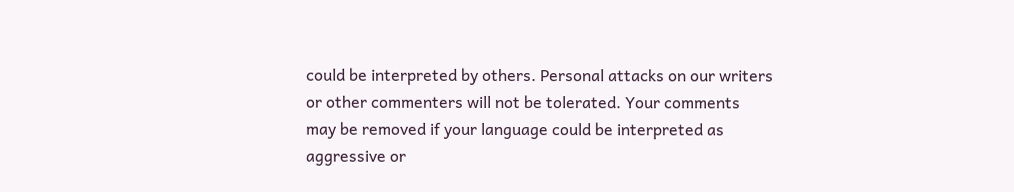could be interpreted by others. Personal attacks on our writers or other commenters will not be tolerated. Your comments may be removed if your language could be interpreted as aggressive or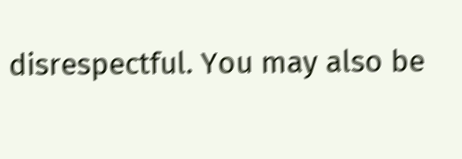disrespectful. You may also be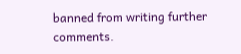banned from writing further comments.